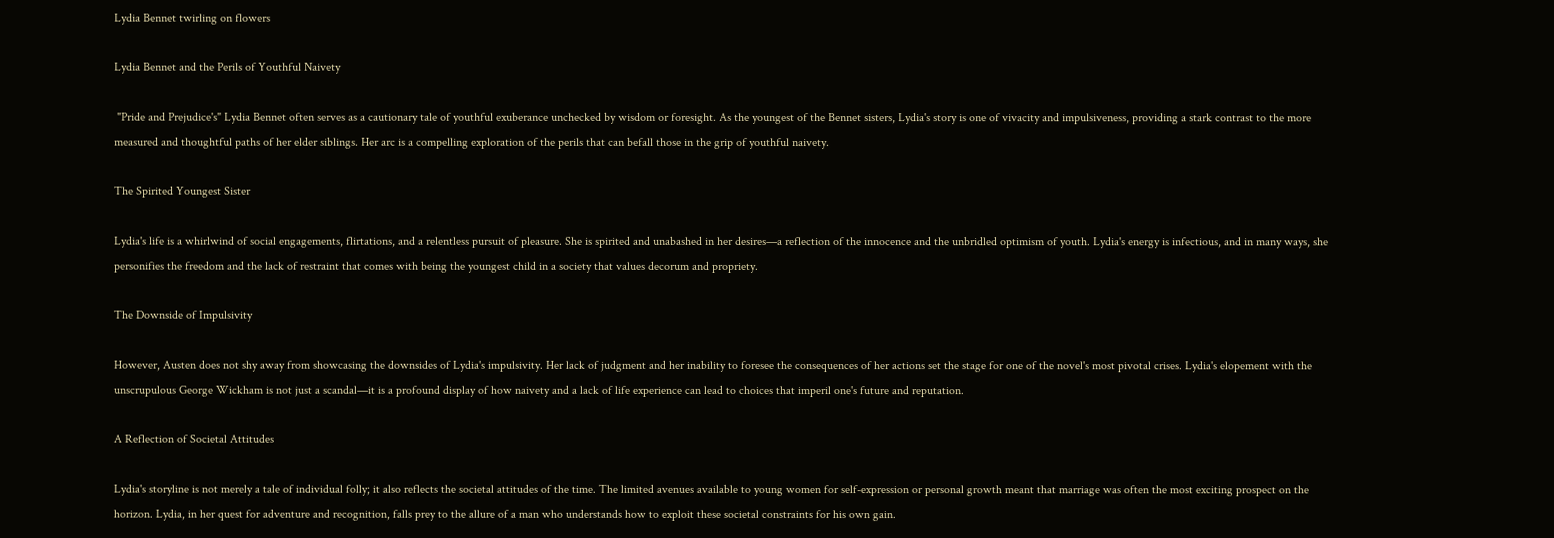Lydia Bennet twirling on flowers

Lydia Bennet and the Perils of Youthful Naivety

 "Pride and Prejudice's" Lydia Bennet often serves as a cautionary tale of youthful exuberance unchecked by wisdom or foresight. As the youngest of the Bennet sisters, Lydia's story is one of vivacity and impulsiveness, providing a stark contrast to the more measured and thoughtful paths of her elder siblings. Her arc is a compelling exploration of the perils that can befall those in the grip of youthful naivety.

The Spirited Youngest Sister

Lydia's life is a whirlwind of social engagements, flirtations, and a relentless pursuit of pleasure. She is spirited and unabashed in her desires—a reflection of the innocence and the unbridled optimism of youth. Lydia's energy is infectious, and in many ways, she personifies the freedom and the lack of restraint that comes with being the youngest child in a society that values decorum and propriety.

The Downside of Impulsivity

However, Austen does not shy away from showcasing the downsides of Lydia's impulsivity. Her lack of judgment and her inability to foresee the consequences of her actions set the stage for one of the novel's most pivotal crises. Lydia's elopement with the unscrupulous George Wickham is not just a scandal—it is a profound display of how naivety and a lack of life experience can lead to choices that imperil one's future and reputation.

A Reflection of Societal Attitudes

Lydia's storyline is not merely a tale of individual folly; it also reflects the societal attitudes of the time. The limited avenues available to young women for self-expression or personal growth meant that marriage was often the most exciting prospect on the horizon. Lydia, in her quest for adventure and recognition, falls prey to the allure of a man who understands how to exploit these societal constraints for his own gain.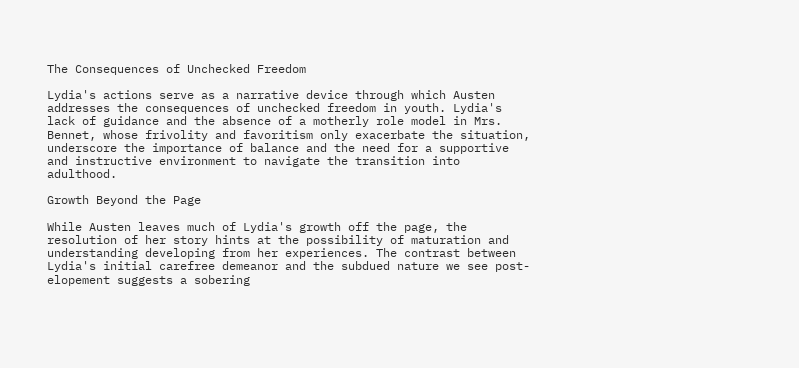The Consequences of Unchecked Freedom

Lydia's actions serve as a narrative device through which Austen addresses the consequences of unchecked freedom in youth. Lydia's lack of guidance and the absence of a motherly role model in Mrs. Bennet, whose frivolity and favoritism only exacerbate the situation, underscore the importance of balance and the need for a supportive and instructive environment to navigate the transition into adulthood.

Growth Beyond the Page

While Austen leaves much of Lydia's growth off the page, the resolution of her story hints at the possibility of maturation and understanding developing from her experiences. The contrast between Lydia's initial carefree demeanor and the subdued nature we see post-elopement suggests a sobering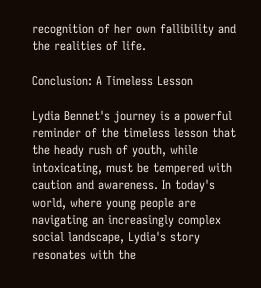recognition of her own fallibility and the realities of life.

Conclusion: A Timeless Lesson

Lydia Bennet's journey is a powerful reminder of the timeless lesson that the heady rush of youth, while intoxicating, must be tempered with caution and awareness. In today's world, where young people are navigating an increasingly complex social landscape, Lydia's story resonates with the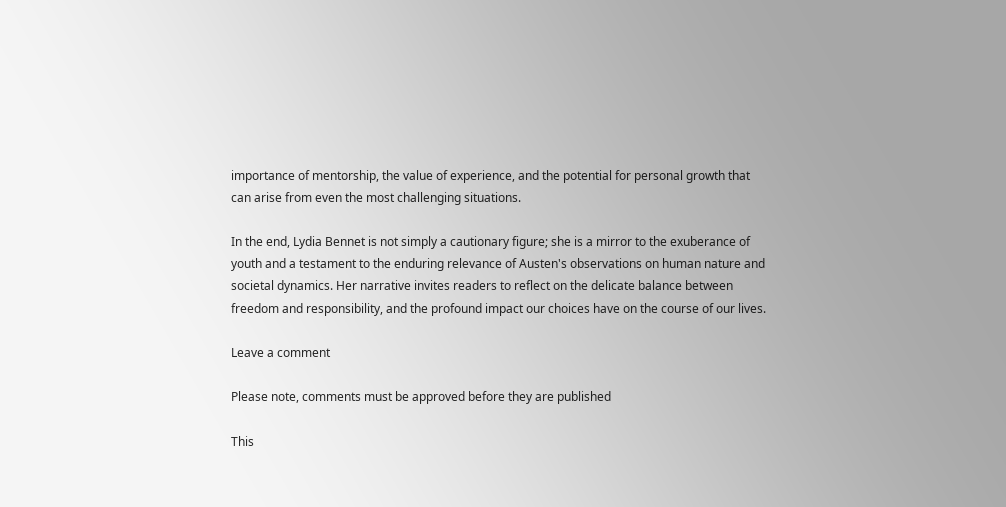importance of mentorship, the value of experience, and the potential for personal growth that can arise from even the most challenging situations.

In the end, Lydia Bennet is not simply a cautionary figure; she is a mirror to the exuberance of youth and a testament to the enduring relevance of Austen's observations on human nature and societal dynamics. Her narrative invites readers to reflect on the delicate balance between freedom and responsibility, and the profound impact our choices have on the course of our lives.

Leave a comment

Please note, comments must be approved before they are published

This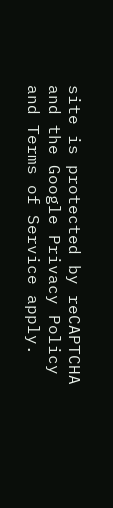site is protected by reCAPTCHA and the Google Privacy Policy and Terms of Service apply.